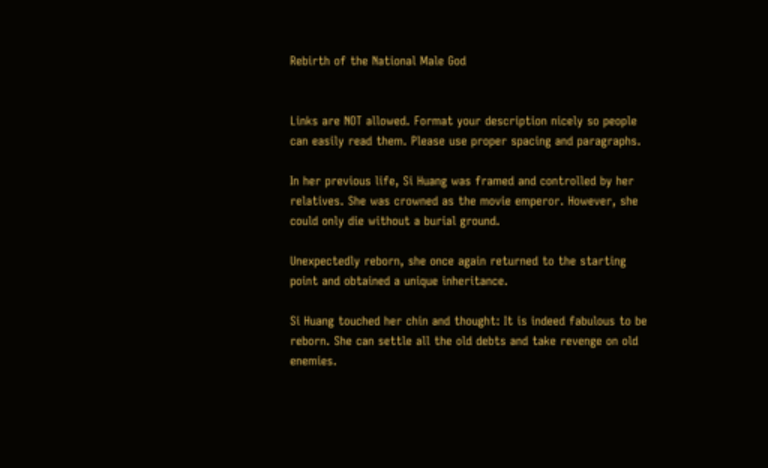Rebirth of the National Male God


Links are NOT allowed. Format your description nicely so people can easily read them. Please use proper spacing and paragraphs.

In her previous life, Si Huang was framed and controlled by her relatives. She was crowned as the movie emperor. However, she could only die without a burial ground.

Unexpectedly reborn, she once again returned to the starting point and obtained a unique inheritance.

Si Huang touched her chin and thought: It is indeed fabulous to be reborn. She can settle all the old debts and take revenge on old enemies.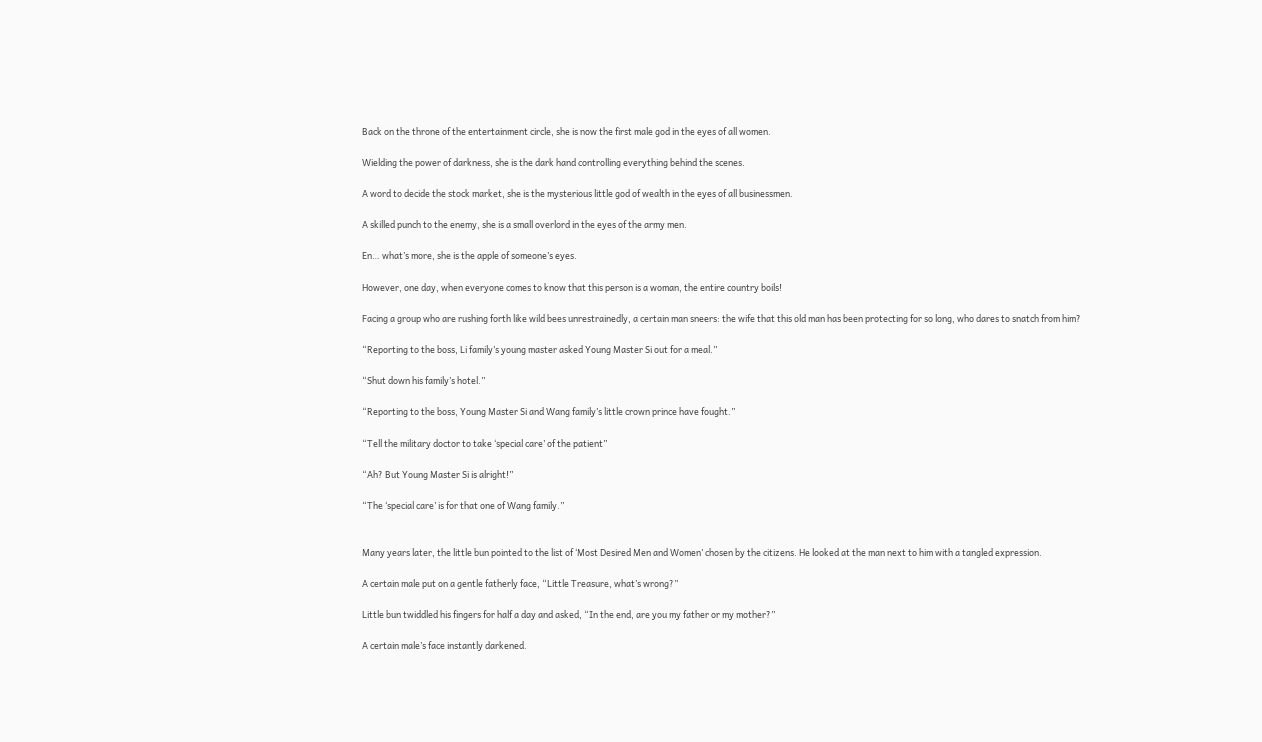Back on the throne of the entertainment circle, she is now the first male god in the eyes of all women.

Wielding the power of darkness, she is the dark hand controlling everything behind the scenes.

A word to decide the stock market, she is the mysterious little god of wealth in the eyes of all businessmen.

A skilled punch to the enemy, she is a small overlord in the eyes of the army men.

En… what’s more, she is the apple of someone’s eyes.

However, one day, when everyone comes to know that this person is a woman, the entire country boils!

Facing a group who are rushing forth like wild bees unrestrainedly, a certain man sneers: the wife that this old man has been protecting for so long, who dares to snatch from him?

“Reporting to the boss, Li family’s young master asked Young Master Si out for a meal.”

“Shut down his family’s hotel.”

“Reporting to the boss, Young Master Si and Wang family’s little crown prince have fought.”

“Tell the military doctor to take ‘special care’ of the patient”

“Ah? But Young Master Si is alright!”

“The ‘special care’ is for that one of Wang family.”


Many years later, the little bun pointed to the list of ‘Most Desired Men and Women’ chosen by the citizens. He looked at the man next to him with a tangled expression.

A certain male put on a gentle fatherly face, “Little Treasure, what’s wrong?”

Little bun twiddled his fingers for half a day and asked, “In the end, are you my father or my mother?”

A certain male’s face instantly darkened.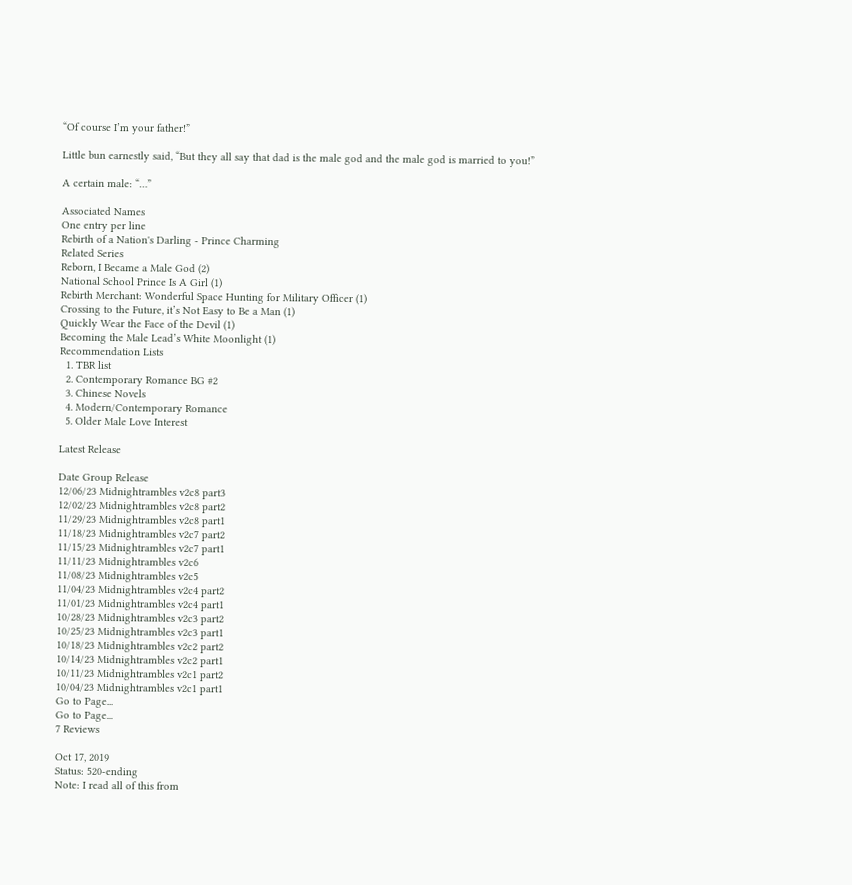“Of course I’m your father!”

Little bun earnestly said, “But they all say that dad is the male god and the male god is married to you!”

A certain male: “…”

Associated Names
One entry per line
Rebirth of a Nation's Darling - Prince Charming
Related Series
Reborn, I Became a Male God (2)
National School Prince Is A Girl (1)
Rebirth Merchant: Wonderful Space Hunting for Military Officer (1)
Crossing to the Future, it’s Not Easy to Be a Man (1)
Quickly Wear the Face of the Devil (1)
Becoming the Male Lead’s White Moonlight (1)
Recommendation Lists
  1. TBR list
  2. Contemporary Romance BG #2
  3. Chinese Novels
  4. Modern/Contemporary Romance
  5. Older Male Love Interest

Latest Release

Date Group Release
12/06/23 Midnightrambles v2c8 part3
12/02/23 Midnightrambles v2c8 part2
11/29/23 Midnightrambles v2c8 part1
11/18/23 Midnightrambles v2c7 part2
11/15/23 Midnightrambles v2c7 part1
11/11/23 Midnightrambles v2c6
11/08/23 Midnightrambles v2c5
11/04/23 Midnightrambles v2c4 part2
11/01/23 Midnightrambles v2c4 part1
10/28/23 Midnightrambles v2c3 part2
10/25/23 Midnightrambles v2c3 part1
10/18/23 Midnightrambles v2c2 part2
10/14/23 Midnightrambles v2c2 part1
10/11/23 Midnightrambles v2c1 part2
10/04/23 Midnightrambles v2c1 part1
Go to Page...
Go to Page...
7 Reviews

Oct 17, 2019
Status: 520-ending
Note: I read all of this from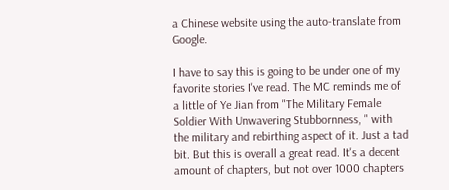a Chinese website using the auto-translate from Google.

I have to say this is going to be under one of my favorite stories I've read. The MC reminds me of a little of Ye Jian from "The Military Female Soldier With Unwavering Stubbornness, " with the military and rebirthing aspect of it. Just a tad bit. But this is overall a great read. It's a decent amount of chapters, but not over 1000 chapters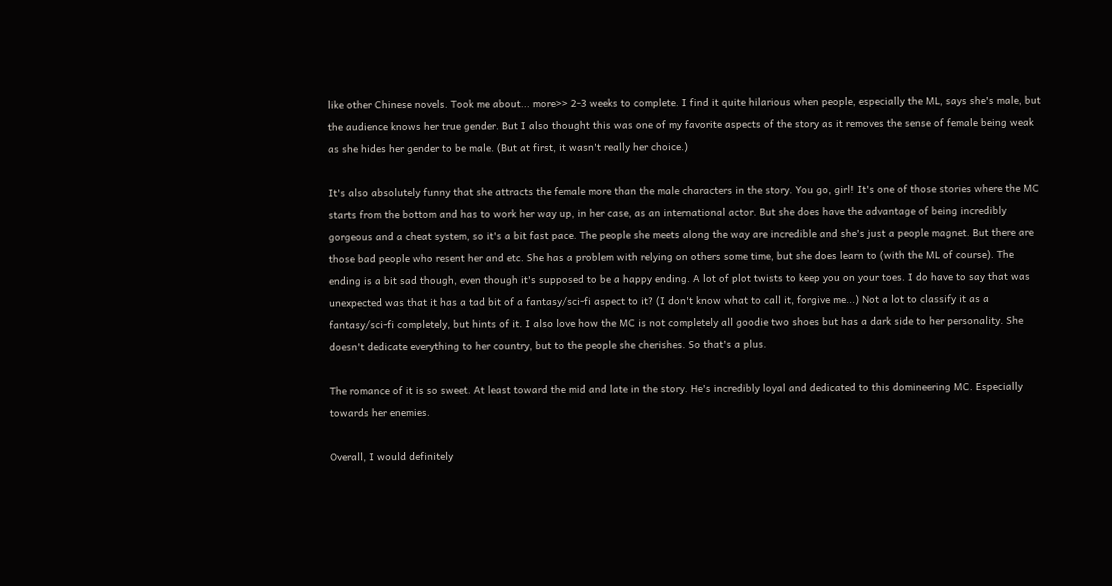like other Chinese novels. Took me about... more>> 2-3 weeks to complete. I find it quite hilarious when people, especially the ML, says she's male, but the audience knows her true gender. But I also thought this was one of my favorite aspects of the story as it removes the sense of female being weak as she hides her gender to be male. (But at first, it wasn't really her choice.)

It's also absolutely funny that she attracts the female more than the male characters in the story. You go, girl! It's one of those stories where the MC starts from the bottom and has to work her way up, in her case, as an international actor. But she does have the advantage of being incredibly gorgeous and a cheat system, so it's a bit fast pace. The people she meets along the way are incredible and she's just a people magnet. But there are those bad people who resent her and etc. She has a problem with relying on others some time, but she does learn to (with the ML of course). The ending is a bit sad though, even though it's supposed to be a happy ending. A lot of plot twists to keep you on your toes. I do have to say that was unexpected was that it has a tad bit of a fantasy/sci-fi aspect to it? (I don't know what to call it, forgive me...) Not a lot to classify it as a fantasy/sci-fi completely, but hints of it. I also love how the MC is not completely all goodie two shoes but has a dark side to her personality. She doesn't dedicate everything to her country, but to the people she cherishes. So that's a plus.

The romance of it is so sweet. At least toward the mid and late in the story. He's incredibly loyal and dedicated to this domineering MC. Especially towards her enemies.

Overall, I would definitely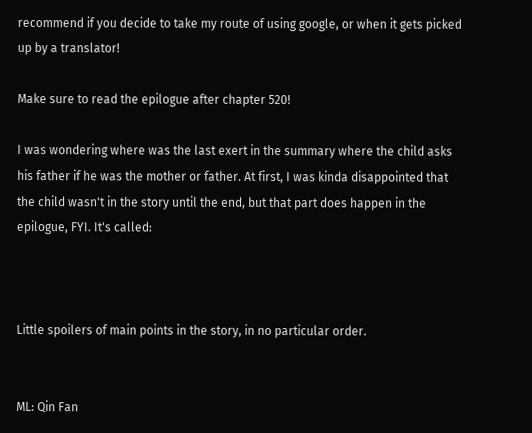recommend if you decide to take my route of using google, or when it gets picked up by a translator!

Make sure to read the epilogue after chapter 520!

I was wondering where was the last exert in the summary where the child asks his father if he was the mother or father. At first, I was kinda disappointed that the child wasn't in the story until the end, but that part does happen in the epilogue, FYI. It's called:



Little spoilers of main points in the story, in no particular order.


ML: Qin Fan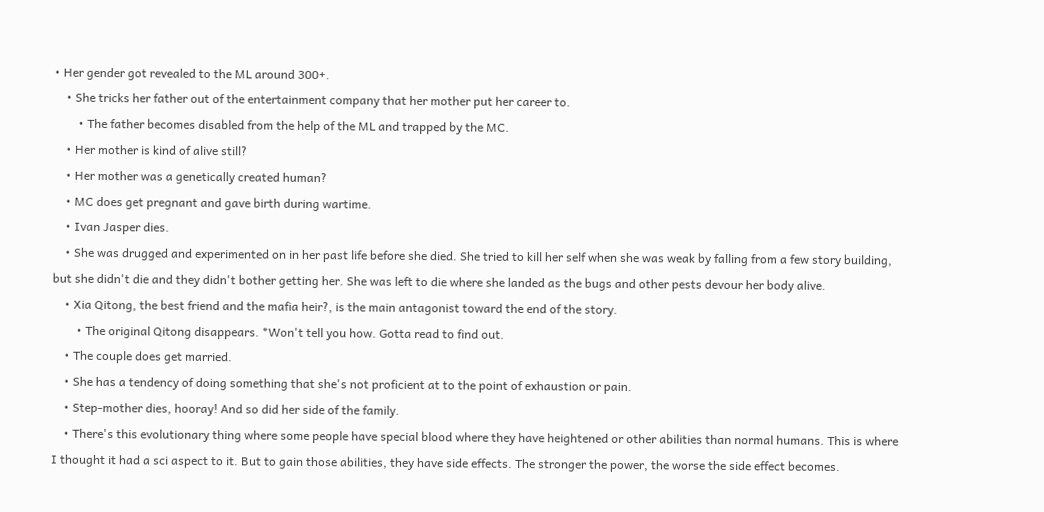• Her gender got revealed to the ML around 300+.
    • She tricks her father out of the entertainment company that her mother put her career to.
        • The father becomes disabled from the help of the ML and trapped by the MC.
    • Her mother is kind of alive still?
    • Her mother was a genetically created human?
    • MC does get pregnant and gave birth during wartime.
    • Ivan Jasper dies.
    • She was drugged and experimented on in her past life before she died. She tried to kill her self when she was weak by falling from a few story building, but she didn't die and they didn't bother getting her. She was left to die where she landed as the bugs and other pests devour her body alive.
    • Xia Qitong, the best friend and the mafia heir?, is the main antagonist toward the end of the story.
        • The original Qitong disappears. *Won't tell you how. Gotta read to find out.
    • The couple does get married.
    • She has a tendency of doing something that she's not proficient at to the point of exhaustion or pain.
    • Step-mother dies, hooray! And so did her side of the family.
    • There's this evolutionary thing where some people have special blood where they have heightened or other abilities than normal humans. This is where I thought it had a sci aspect to it. But to gain those abilities, they have side effects. The stronger the power, the worse the side effect becomes.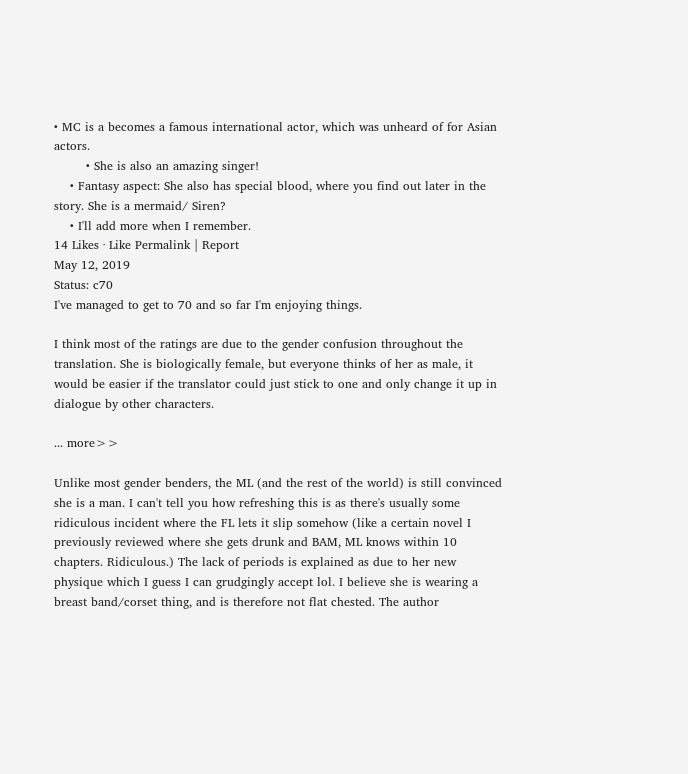• MC is a becomes a famous international actor, which was unheard of for Asian actors.
        • She is also an amazing singer!
    • Fantasy aspect: She also has special blood, where you find out later in the story. She is a mermaid/ Siren?
    • I'll add more when I remember.
14 Likes · Like Permalink | Report
May 12, 2019
Status: c70
I've managed to get to 70 and so far I'm enjoying things.

I think most of the ratings are due to the gender confusion throughout the translation. She is biologically female, but everyone thinks of her as male, it would be easier if the translator could just stick to one and only change it up in dialogue by other characters.

... more>>

Unlike most gender benders, the ML (and the rest of the world) is still convinced she is a man. I can't tell you how refreshing this is as there's usually some ridiculous incident where the FL lets it slip somehow (like a certain novel I previously reviewed where she gets drunk and BAM, ML knows within 10 chapters. Ridiculous.) The lack of periods is explained as due to her new physique which I guess I can grudgingly accept lol. I believe she is wearing a breast band/corset thing, and is therefore not flat chested. The author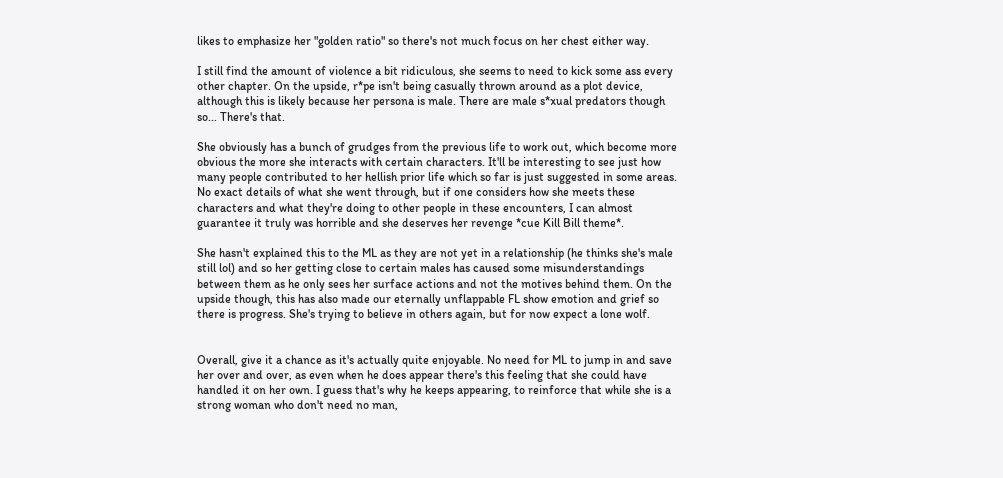likes to emphasize her "golden ratio" so there's not much focus on her chest either way.

I still find the amount of violence a bit ridiculous, she seems to need to kick some ass every other chapter. On the upside, r*pe isn't being casually thrown around as a plot device, although this is likely because her persona is male. There are male s*xual predators though so... There's that.

She obviously has a bunch of grudges from the previous life to work out, which become more obvious the more she interacts with certain characters. It'll be interesting to see just how many people contributed to her hellish prior life which so far is just suggested in some areas. No exact details of what she went through, but if one considers how she meets these characters and what they're doing to other people in these encounters, I can almost guarantee it truly was horrible and she deserves her revenge *cue Kill Bill theme*.

She hasn't explained this to the ML as they are not yet in a relationship (he thinks she's male still lol) and so her getting close to certain males has caused some misunderstandings between them as he only sees her surface actions and not the motives behind them. On the upside though, this has also made our eternally unflappable FL show emotion and grief so there is progress. She's trying to believe in others again, but for now expect a lone wolf.


Overall, give it a chance as it's actually quite enjoyable. No need for ML to jump in and save her over and over, as even when he does appear there's this feeling that she could have handled it on her own. I guess that's why he keeps appearing, to reinforce that while she is a strong woman who don't need no man,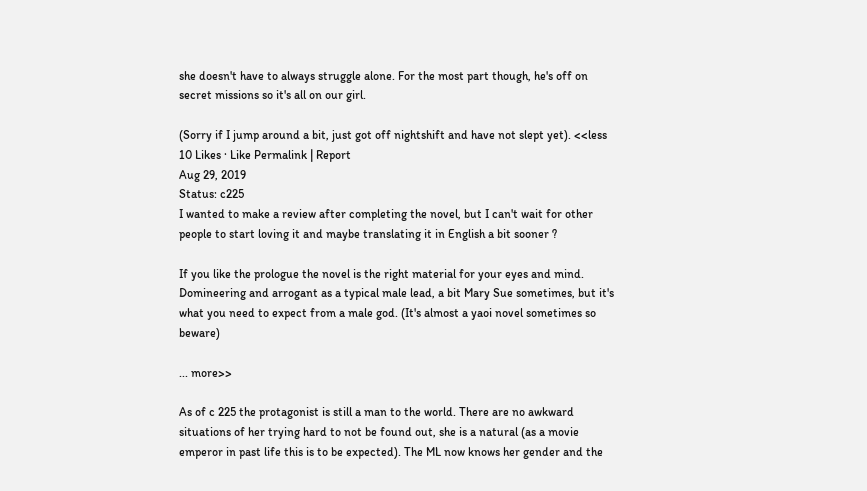she doesn't have to always struggle alone. For the most part though, he's off on secret missions so it's all on our girl.

(Sorry if I jump around a bit, just got off nightshift and have not slept yet). <<less
10 Likes · Like Permalink | Report
Aug 29, 2019
Status: c225
I wanted to make a review after completing the novel, but I can't wait for other people to start loving it and maybe translating it in English a bit sooner ?

If you like the prologue the novel is the right material for your eyes and mind. Domineering and arrogant as a typical male lead, a bit Mary Sue sometimes, but it's what you need to expect from a male god. (It's almost a yaoi novel sometimes so beware)

... more>>

As of c 225 the protagonist is still a man to the world. There are no awkward situations of her trying hard to not be found out, she is a natural (as a movie emperor in past life this is to be expected). The ML now knows her gender and the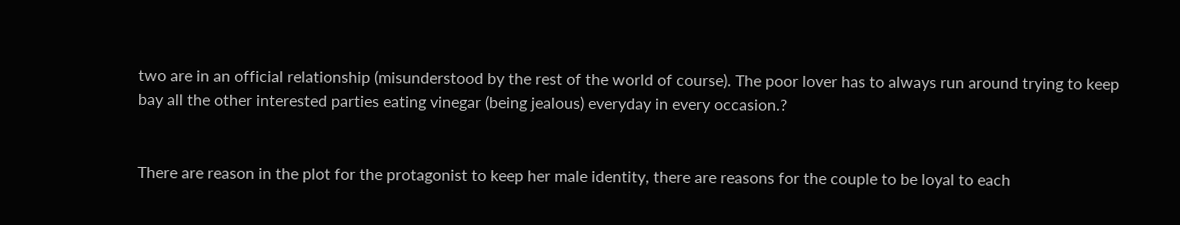two are in an official relationship (misunderstood by the rest of the world of course). The poor lover has to always run around trying to keep bay all the other interested parties eating vinegar (being jealous) everyday in every occasion.?


There are reason in the plot for the protagonist to keep her male identity, there are reasons for the couple to be loyal to each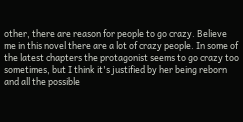other, there are reason for people to go crazy. Believe me in this novel there are a lot of crazy people. In some of the latest chapters the protagonist seems to go crazy too sometimes, but I think it's justified by her being reborn and all the possible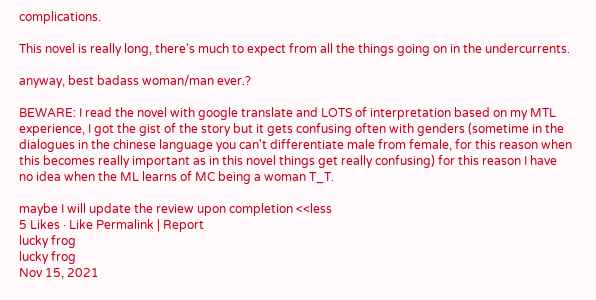complications.

This novel is really long, there's much to expect from all the things going on in the undercurrents.

anyway, best badass woman/man ever.?

BEWARE: I read the novel with google translate and LOTS of interpretation based on my MTL experience, I got the gist of the story but it gets confusing often with genders (sometime in the dialogues in the chinese language you can't differentiate male from female, for this reason when this becomes really important as in this novel things get really confusing) for this reason I have no idea when the ML learns of MC being a woman T_T.

maybe I will update the review upon completion <<less
5 Likes · Like Permalink | Report
lucky frog
lucky frog
Nov 15, 2021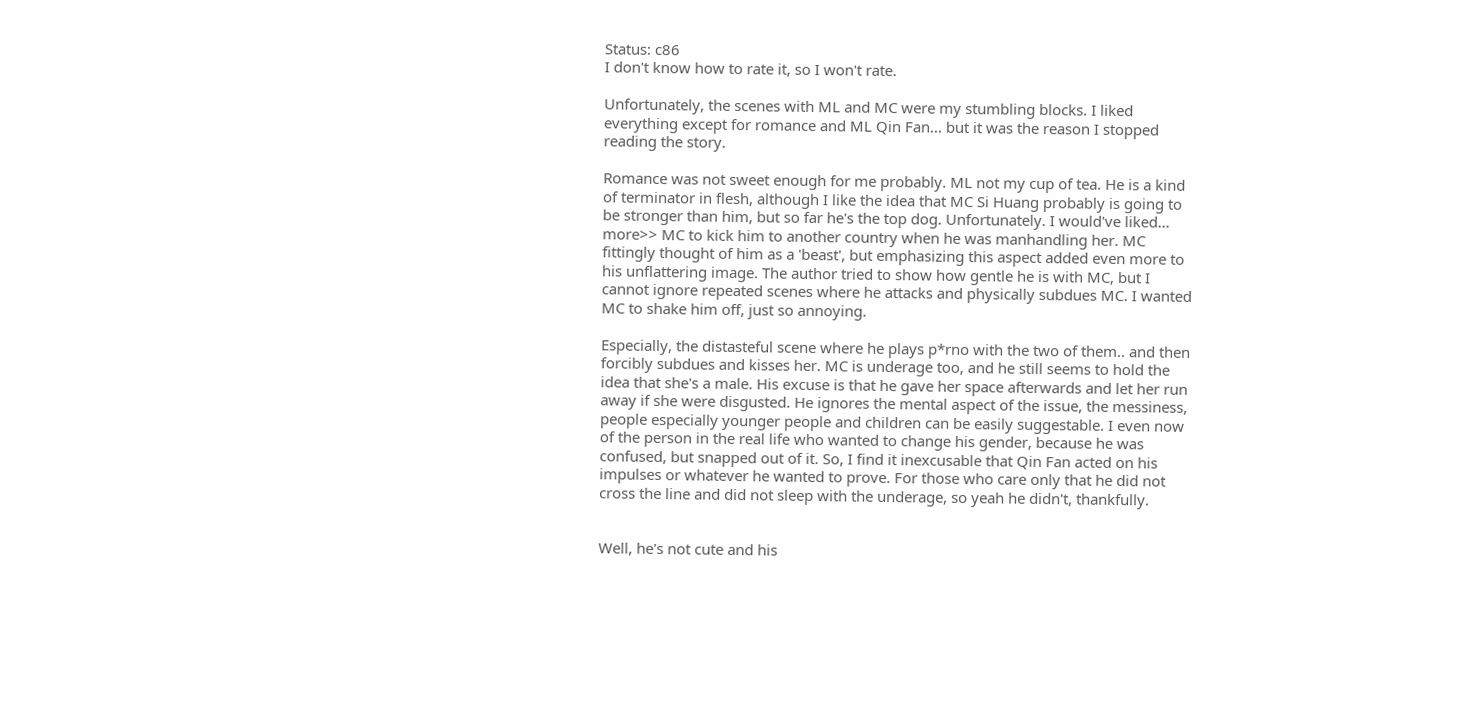Status: c86
I don't know how to rate it, so I won't rate.

Unfortunately, the scenes with ML and MC were my stumbling blocks. I liked everything except for romance and ML Qin Fan... but it was the reason I stopped reading the story.

Romance was not sweet enough for me probably. ML not my cup of tea. He is a kind of terminator in flesh, although I like the idea that MC Si Huang probably is going to be stronger than him, but so far he's the top dog. Unfortunately. I would've liked... more>> MC to kick him to another country when he was manhandling her. MC fittingly thought of him as a 'beast', but emphasizing this aspect added even more to his unflattering image. The author tried to show how gentle he is with MC, but I cannot ignore repeated scenes where he attacks and physically subdues MC. I wanted MC to shake him off, just so annoying.

Especially, the distasteful scene where he plays p*rno with the two of them.. and then forcibly subdues and kisses her. MC is underage too, and he still seems to hold the idea that she's a male. His excuse is that he gave her space afterwards and let her run away if she were disgusted. He ignores the mental aspect of the issue, the messiness, people especially younger people and children can be easily suggestable. I even now of the person in the real life who wanted to change his gender, because he was confused, but snapped out of it. So, I find it inexcusable that Qin Fan acted on his impulses or whatever he wanted to prove. For those who care only that he did not cross the line and did not sleep with the underage, so yeah he didn't, thankfully.


Well, he's not cute and his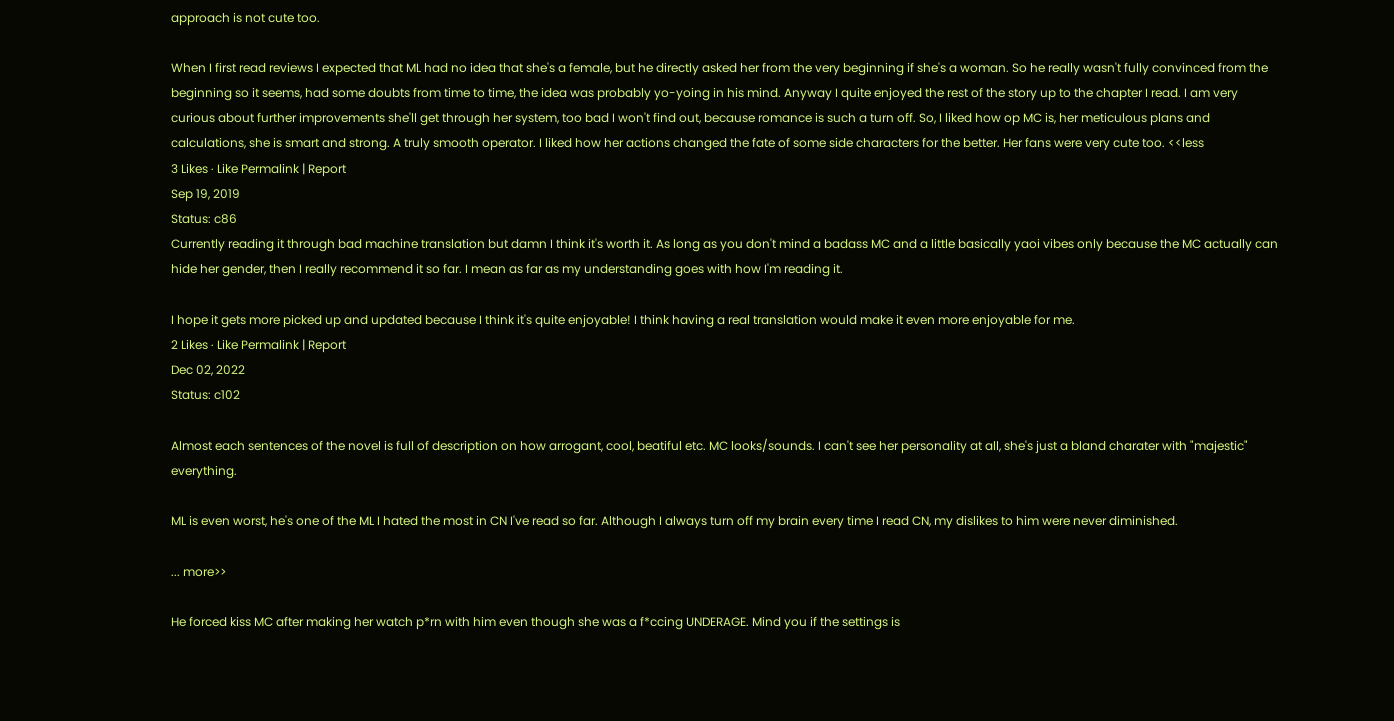approach is not cute too.

When I first read reviews I expected that ML had no idea that she's a female, but he directly asked her from the very beginning if she's a woman. So he really wasn't fully convinced from the beginning so it seems, had some doubts from time to time, the idea was probably yo-yoing in his mind. Anyway I quite enjoyed the rest of the story up to the chapter I read. I am very curious about further improvements she'll get through her system, too bad I won't find out, because romance is such a turn off. So, I liked how op MC is, her meticulous plans and calculations, she is smart and strong. A truly smooth operator. I liked how her actions changed the fate of some side characters for the better. Her fans were very cute too. <<less
3 Likes · Like Permalink | Report
Sep 19, 2019
Status: c86
Currently reading it through bad machine translation but damn I think it's worth it. As long as you don't mind a badass MC and a little basically yaoi vibes only because the MC actually can hide her gender, then I really recommend it so far. I mean as far as my understanding goes with how I'm reading it.

I hope it gets more picked up and updated because I think it's quite enjoyable! I think having a real translation would make it even more enjoyable for me.
2 Likes · Like Permalink | Report
Dec 02, 2022
Status: c102

Almost each sentences of the novel is full of description on how arrogant, cool, beatiful etc. MC looks/sounds. I can't see her personality at all, she's just a bland charater with "majestic" everything.

ML is even worst, he's one of the ML I hated the most in CN I've read so far. Although I always turn off my brain every time I read CN, my dislikes to him were never diminished.

... more>>

He forced kiss MC after making her watch p*rn with him even though she was a f*ccing UNDERAGE. Mind you if the settings is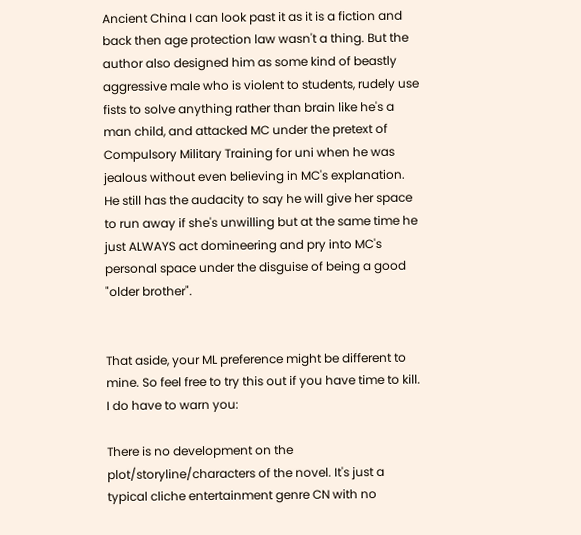Ancient China I can look past it as it is a fiction and back then age protection law wasn't a thing. But the author also designed him as some kind of beastly aggressive male who is violent to students, rudely use fists to solve anything rather than brain like he's a man child, and attacked MC under the pretext of Compulsory Military Training for uni when he was jealous without even believing in MC's explanation. He still has the audacity to say he will give her space to run away if she's unwilling but at the same time he just ALWAYS act domineering and pry into MC's personal space under the disguise of being a good "older brother".


That aside, your ML preference might be different to mine. So feel free to try this out if you have time to kill. I do have to warn you:

There is no development on the plot/storyline/characters of the novel. It's just a typical cliche entertainment genre CN with no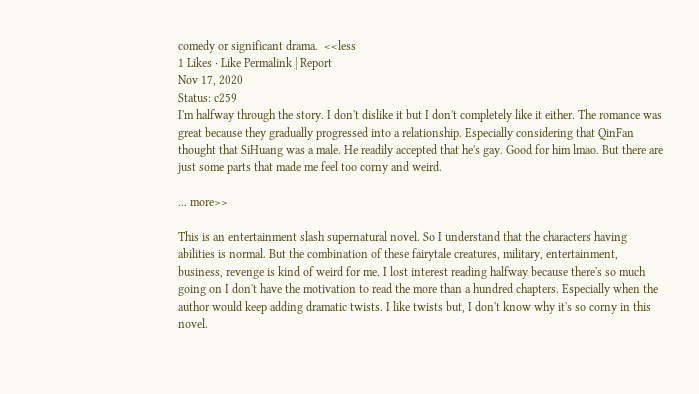comedy or significant drama.  <<less
1 Likes · Like Permalink | Report
Nov 17, 2020
Status: c259
I'm halfway through the story. I don't dislike it but I don't completely like it either. The romance was great because they gradually progressed into a relationship. Especially considering that QinFan thought that SiHuang was a male. He readily accepted that he's gay. Good for him lmao. But there are just some parts that made me feel too corny and weird.

... more>>

This is an entertainment slash supernatural novel. So I understand that the characters having abilities is normal. But the combination of these fairytale creatures, military, entertainment, business, revenge is kind of weird for me. I lost interest reading halfway because there's so much going on I don't have the motivation to read the more than a hundred chapters. Especially when the author would keep adding dramatic twists. I like twists but, I don't know why it's so corny in this novel.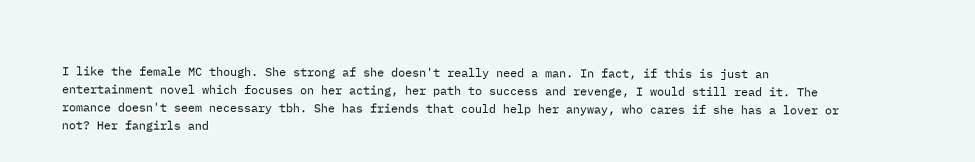I like the female MC though. She strong af she doesn't really need a man. In fact, if this is just an entertainment novel which focuses on her acting, her path to success and revenge, I would still read it. The romance doesn't seem necessary tbh. She has friends that could help her anyway, who cares if she has a lover or not? Her fangirls and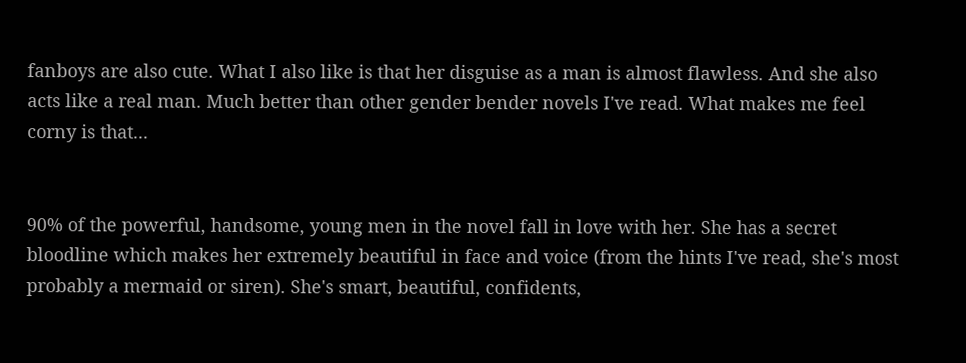fanboys are also cute. What I also like is that her disguise as a man is almost flawless. And she also acts like a real man. Much better than other gender bender novels I've read. What makes me feel corny is that...


90% of the powerful, handsome, young men in the novel fall in love with her. She has a secret bloodline which makes her extremely beautiful in face and voice (from the hints I've read, she's most probably a mermaid or siren). She's smart, beautiful, confidents,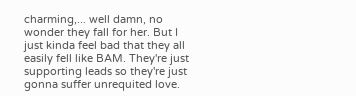charming,... well damn, no wonder they fall for her. But I just kinda feel bad that they all easily fell like BAM. They're just supporting leads so they're just gonna suffer unrequited love.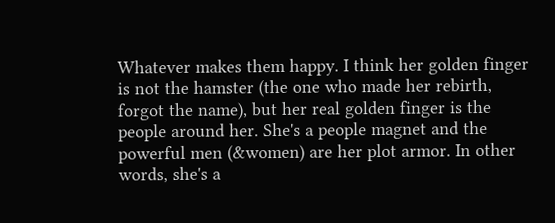Whatever makes them happy. I think her golden finger is not the hamster (the one who made her rebirth, forgot the name), but her real golden finger is the people around her. She's a people magnet and the powerful men (&women) are her plot armor. In other words, she's a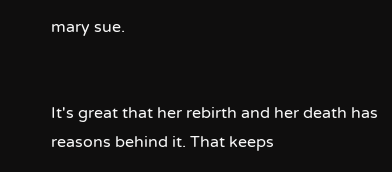mary sue.


It's great that her rebirth and her death has reasons behind it. That keeps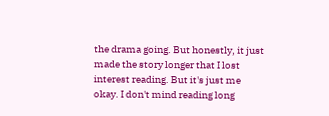the drama going. But honestly, it just made the story longer that I lost interest reading. But it's just me okay. I don't mind reading long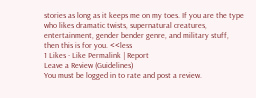stories as long as it keeps me on my toes. If you are the type who likes dramatic twists, supernatural creatures, entertainment, gender bender genre, and military stuff, then this is for you. <<less
1 Likes · Like Permalink | Report
Leave a Review (Guidelines)
You must be logged in to rate and post a review.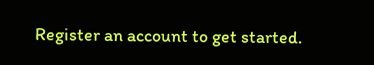Register an account to get started.